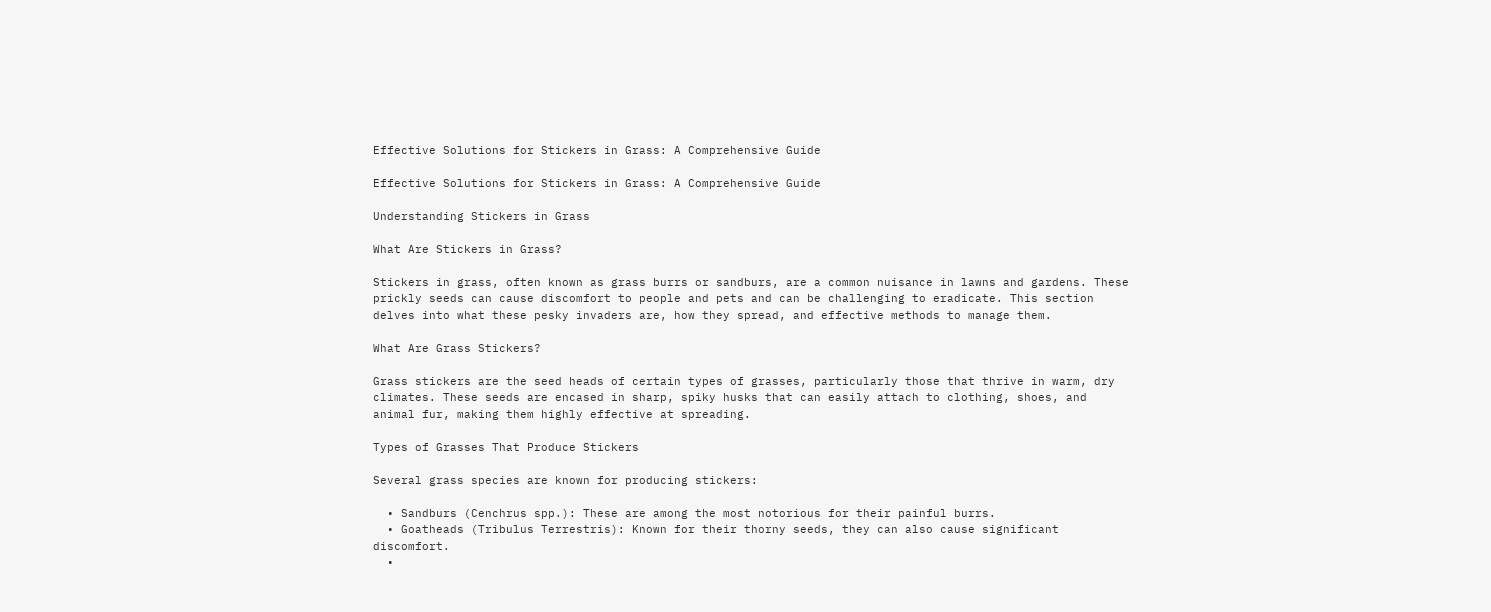Effective Solutions for Stickers in Grass: A Comprehensive Guide

Effective Solutions for Stickers in Grass: A Comprehensive Guide

Understanding Stickers in Grass

What Are Stickers in Grass?

Stickers in grass, often known as grass burrs or sandburs, are a common nuisance in lawns and gardens. These prickly seeds can cause discomfort to people and pets and can be challenging to eradicate. This section delves into what these pesky invaders are, how they spread, and effective methods to manage them.

What Are Grass Stickers?

Grass stickers are the seed heads of certain types of grasses, particularly those that thrive in warm, dry climates. These seeds are encased in sharp, spiky husks that can easily attach to clothing, shoes, and animal fur, making them highly effective at spreading.

Types of Grasses That Produce Stickers

Several grass species are known for producing stickers:

  • Sandburs (Cenchrus spp.): These are among the most notorious for their painful burrs.
  • Goatheads (Tribulus Terrestris): Known for their thorny seeds, they can also cause significant discomfort.
  •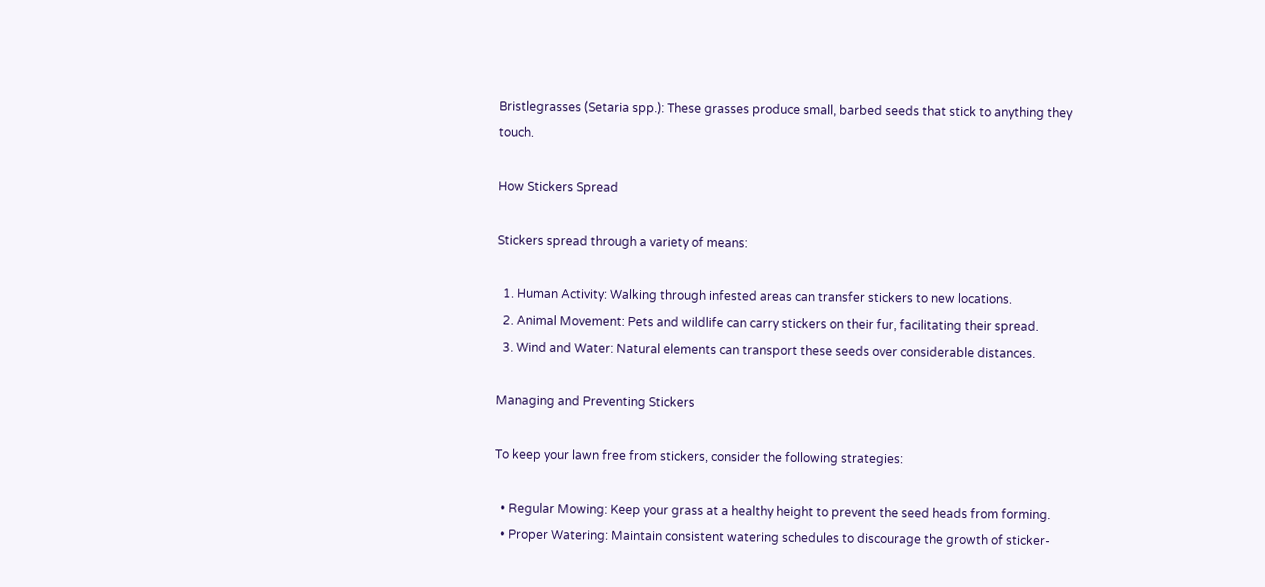Bristlegrasses (Setaria spp.): These grasses produce small, barbed seeds that stick to anything they touch.

How Stickers Spread

Stickers spread through a variety of means:

  1. Human Activity: Walking through infested areas can transfer stickers to new locations.
  2. Animal Movement: Pets and wildlife can carry stickers on their fur, facilitating their spread.
  3. Wind and Water: Natural elements can transport these seeds over considerable distances.

Managing and Preventing Stickers

To keep your lawn free from stickers, consider the following strategies:

  • Regular Mowing: Keep your grass at a healthy height to prevent the seed heads from forming.
  • Proper Watering: Maintain consistent watering schedules to discourage the growth of sticker-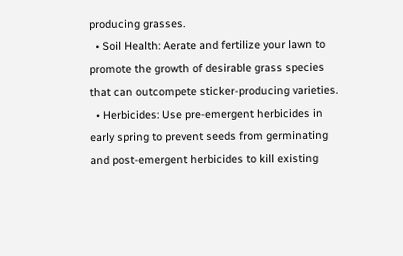producing grasses.
  • Soil Health: Aerate and fertilize your lawn to promote the growth of desirable grass species that can outcompete sticker-producing varieties.
  • Herbicides: Use pre-emergent herbicides in early spring to prevent seeds from germinating and post-emergent herbicides to kill existing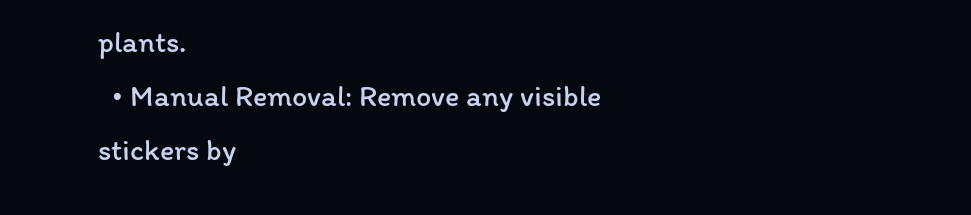plants.
  • Manual Removal: Remove any visible stickers by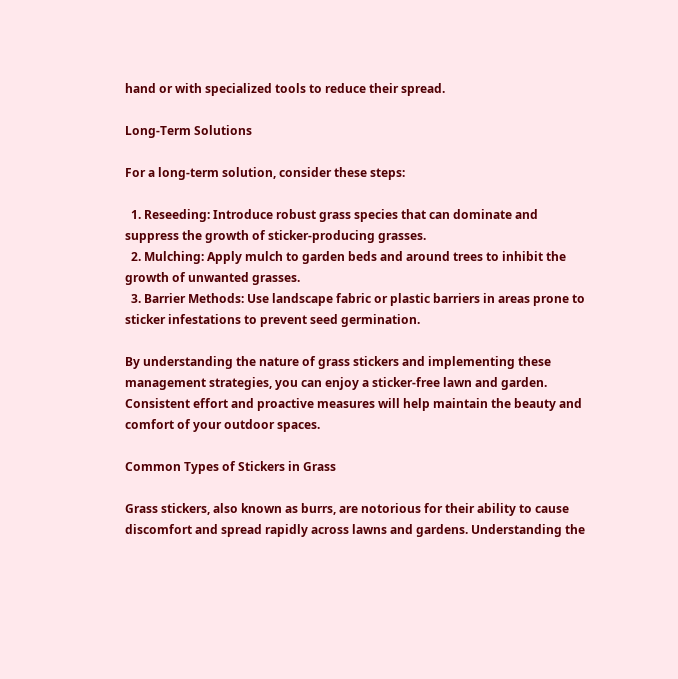hand or with specialized tools to reduce their spread.

Long-Term Solutions

For a long-term solution, consider these steps:

  1. Reseeding: Introduce robust grass species that can dominate and suppress the growth of sticker-producing grasses.
  2. Mulching: Apply mulch to garden beds and around trees to inhibit the growth of unwanted grasses.
  3. Barrier Methods: Use landscape fabric or plastic barriers in areas prone to sticker infestations to prevent seed germination.

By understanding the nature of grass stickers and implementing these management strategies, you can enjoy a sticker-free lawn and garden. Consistent effort and proactive measures will help maintain the beauty and comfort of your outdoor spaces.

Common Types of Stickers in Grass

Grass stickers, also known as burrs, are notorious for their ability to cause discomfort and spread rapidly across lawns and gardens. Understanding the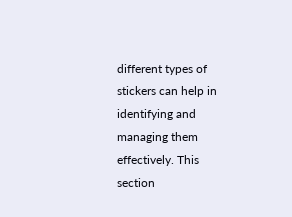different types of stickers can help in identifying and managing them effectively. This section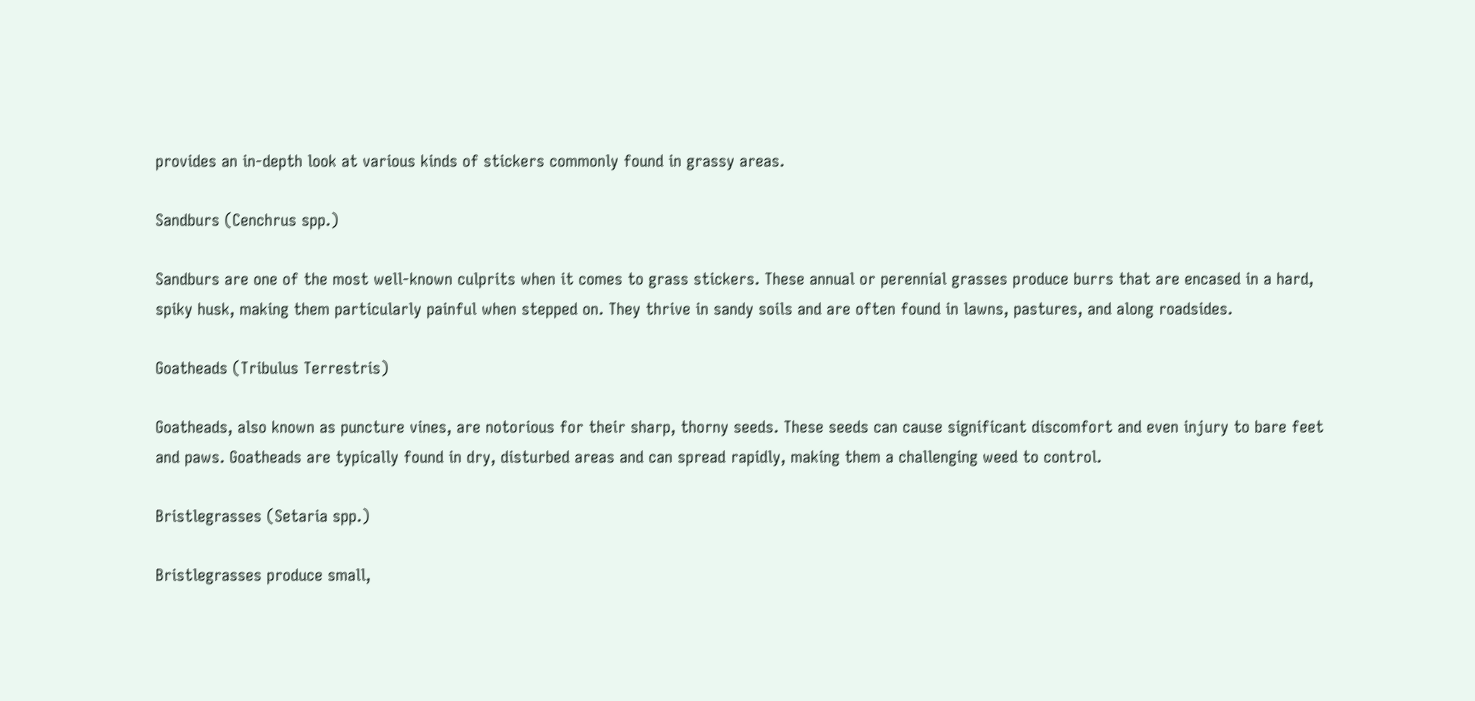provides an in-depth look at various kinds of stickers commonly found in grassy areas.

Sandburs (Cenchrus spp.)

Sandburs are one of the most well-known culprits when it comes to grass stickers. These annual or perennial grasses produce burrs that are encased in a hard, spiky husk, making them particularly painful when stepped on. They thrive in sandy soils and are often found in lawns, pastures, and along roadsides.

Goatheads (Tribulus Terrestris)

Goatheads, also known as puncture vines, are notorious for their sharp, thorny seeds. These seeds can cause significant discomfort and even injury to bare feet and paws. Goatheads are typically found in dry, disturbed areas and can spread rapidly, making them a challenging weed to control.

Bristlegrasses (Setaria spp.)

Bristlegrasses produce small,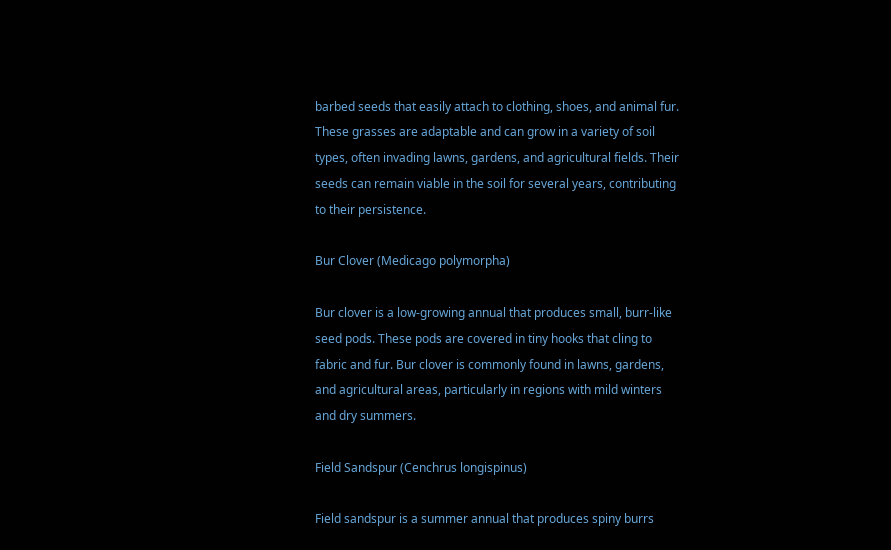barbed seeds that easily attach to clothing, shoes, and animal fur. These grasses are adaptable and can grow in a variety of soil types, often invading lawns, gardens, and agricultural fields. Their seeds can remain viable in the soil for several years, contributing to their persistence.

Bur Clover (Medicago polymorpha)

Bur clover is a low-growing annual that produces small, burr-like seed pods. These pods are covered in tiny hooks that cling to fabric and fur. Bur clover is commonly found in lawns, gardens, and agricultural areas, particularly in regions with mild winters and dry summers.

Field Sandspur (Cenchrus longispinus)

Field sandspur is a summer annual that produces spiny burrs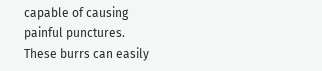capable of causing painful punctures. These burrs can easily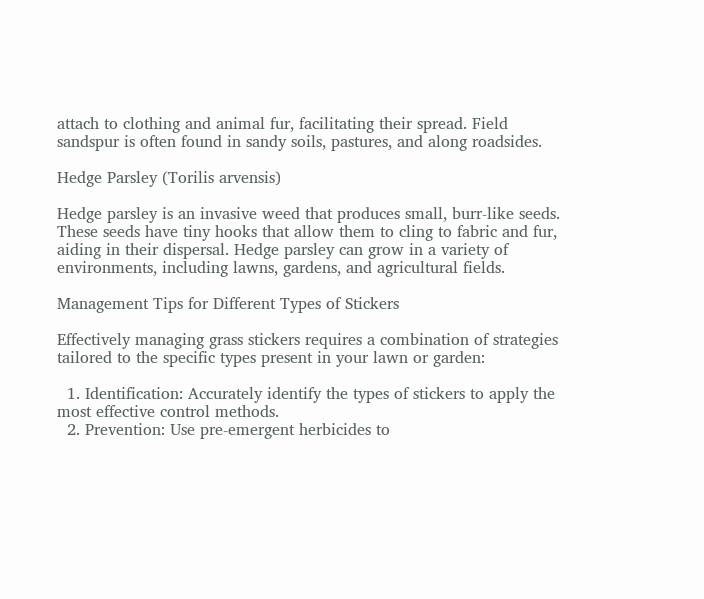attach to clothing and animal fur, facilitating their spread. Field sandspur is often found in sandy soils, pastures, and along roadsides.

Hedge Parsley (Torilis arvensis)

Hedge parsley is an invasive weed that produces small, burr-like seeds. These seeds have tiny hooks that allow them to cling to fabric and fur, aiding in their dispersal. Hedge parsley can grow in a variety of environments, including lawns, gardens, and agricultural fields.

Management Tips for Different Types of Stickers

Effectively managing grass stickers requires a combination of strategies tailored to the specific types present in your lawn or garden:

  1. Identification: Accurately identify the types of stickers to apply the most effective control methods.
  2. Prevention: Use pre-emergent herbicides to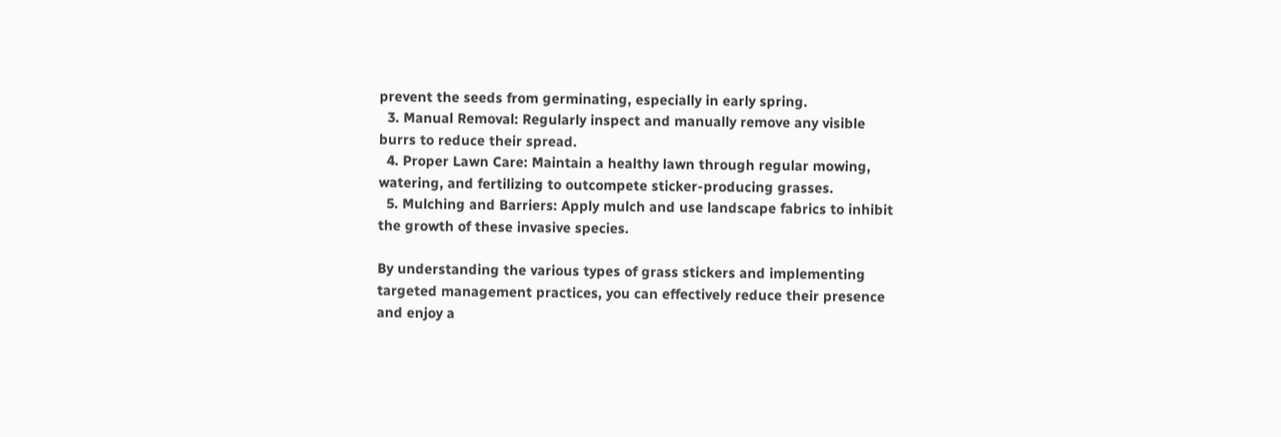prevent the seeds from germinating, especially in early spring.
  3. Manual Removal: Regularly inspect and manually remove any visible burrs to reduce their spread.
  4. Proper Lawn Care: Maintain a healthy lawn through regular mowing, watering, and fertilizing to outcompete sticker-producing grasses.
  5. Mulching and Barriers: Apply mulch and use landscape fabrics to inhibit the growth of these invasive species.

By understanding the various types of grass stickers and implementing targeted management practices, you can effectively reduce their presence and enjoy a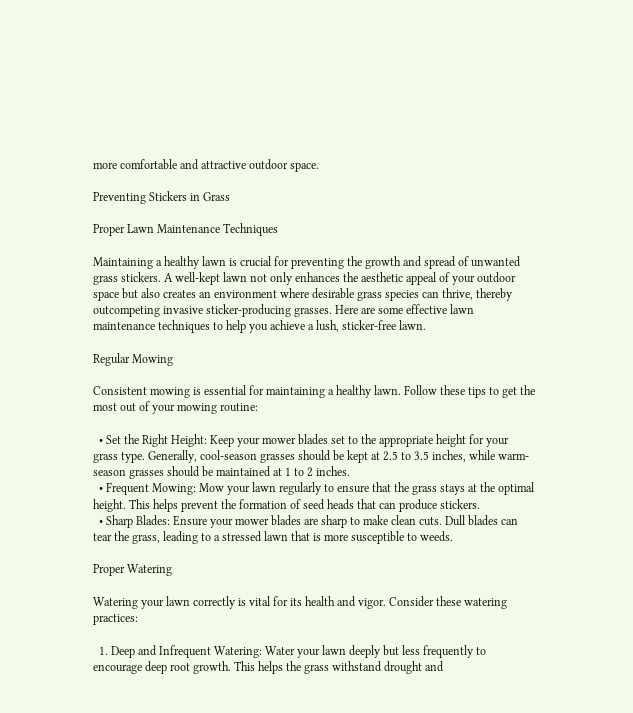more comfortable and attractive outdoor space.

Preventing Stickers in Grass

Proper Lawn Maintenance Techniques

Maintaining a healthy lawn is crucial for preventing the growth and spread of unwanted grass stickers. A well-kept lawn not only enhances the aesthetic appeal of your outdoor space but also creates an environment where desirable grass species can thrive, thereby outcompeting invasive sticker-producing grasses. Here are some effective lawn maintenance techniques to help you achieve a lush, sticker-free lawn.

Regular Mowing

Consistent mowing is essential for maintaining a healthy lawn. Follow these tips to get the most out of your mowing routine:

  • Set the Right Height: Keep your mower blades set to the appropriate height for your grass type. Generally, cool-season grasses should be kept at 2.5 to 3.5 inches, while warm-season grasses should be maintained at 1 to 2 inches.
  • Frequent Mowing: Mow your lawn regularly to ensure that the grass stays at the optimal height. This helps prevent the formation of seed heads that can produce stickers.
  • Sharp Blades: Ensure your mower blades are sharp to make clean cuts. Dull blades can tear the grass, leading to a stressed lawn that is more susceptible to weeds.

Proper Watering

Watering your lawn correctly is vital for its health and vigor. Consider these watering practices:

  1. Deep and Infrequent Watering: Water your lawn deeply but less frequently to encourage deep root growth. This helps the grass withstand drought and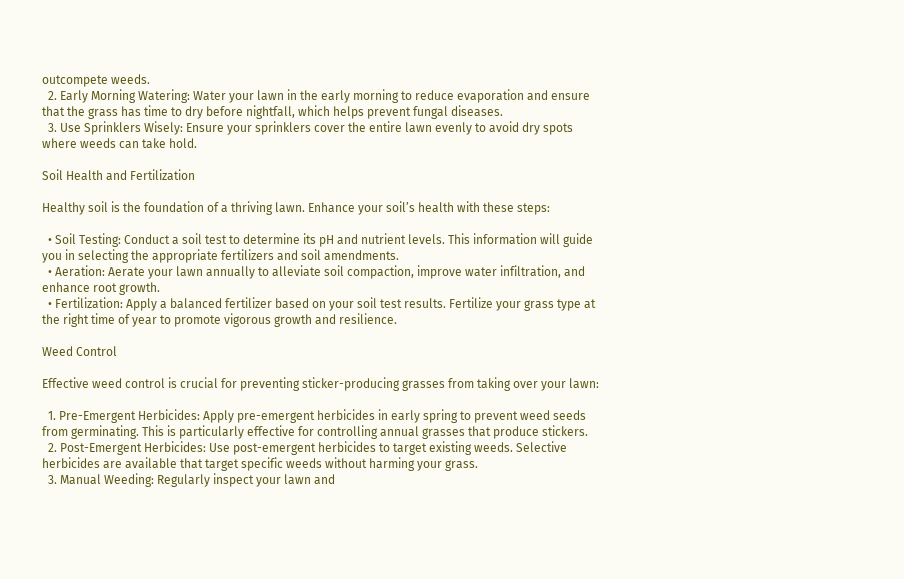outcompete weeds.
  2. Early Morning Watering: Water your lawn in the early morning to reduce evaporation and ensure that the grass has time to dry before nightfall, which helps prevent fungal diseases.
  3. Use Sprinklers Wisely: Ensure your sprinklers cover the entire lawn evenly to avoid dry spots where weeds can take hold.

Soil Health and Fertilization

Healthy soil is the foundation of a thriving lawn. Enhance your soil’s health with these steps:

  • Soil Testing: Conduct a soil test to determine its pH and nutrient levels. This information will guide you in selecting the appropriate fertilizers and soil amendments.
  • Aeration: Aerate your lawn annually to alleviate soil compaction, improve water infiltration, and enhance root growth.
  • Fertilization: Apply a balanced fertilizer based on your soil test results. Fertilize your grass type at the right time of year to promote vigorous growth and resilience.

Weed Control

Effective weed control is crucial for preventing sticker-producing grasses from taking over your lawn:

  1. Pre-Emergent Herbicides: Apply pre-emergent herbicides in early spring to prevent weed seeds from germinating. This is particularly effective for controlling annual grasses that produce stickers.
  2. Post-Emergent Herbicides: Use post-emergent herbicides to target existing weeds. Selective herbicides are available that target specific weeds without harming your grass.
  3. Manual Weeding: Regularly inspect your lawn and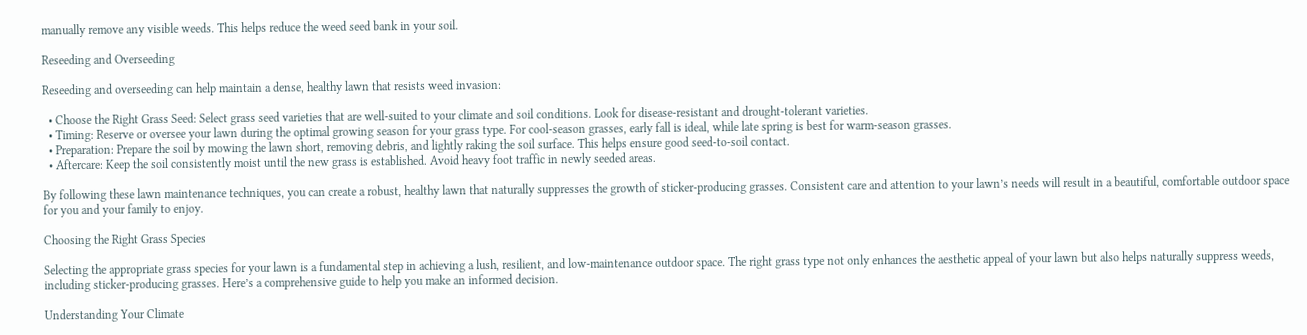manually remove any visible weeds. This helps reduce the weed seed bank in your soil.

Reseeding and Overseeding

Reseeding and overseeding can help maintain a dense, healthy lawn that resists weed invasion:

  • Choose the Right Grass Seed: Select grass seed varieties that are well-suited to your climate and soil conditions. Look for disease-resistant and drought-tolerant varieties.
  • Timing: Reserve or oversee your lawn during the optimal growing season for your grass type. For cool-season grasses, early fall is ideal, while late spring is best for warm-season grasses.
  • Preparation: Prepare the soil by mowing the lawn short, removing debris, and lightly raking the soil surface. This helps ensure good seed-to-soil contact.
  • Aftercare: Keep the soil consistently moist until the new grass is established. Avoid heavy foot traffic in newly seeded areas.

By following these lawn maintenance techniques, you can create a robust, healthy lawn that naturally suppresses the growth of sticker-producing grasses. Consistent care and attention to your lawn’s needs will result in a beautiful, comfortable outdoor space for you and your family to enjoy.

Choosing the Right Grass Species

Selecting the appropriate grass species for your lawn is a fundamental step in achieving a lush, resilient, and low-maintenance outdoor space. The right grass type not only enhances the aesthetic appeal of your lawn but also helps naturally suppress weeds, including sticker-producing grasses. Here’s a comprehensive guide to help you make an informed decision.

Understanding Your Climate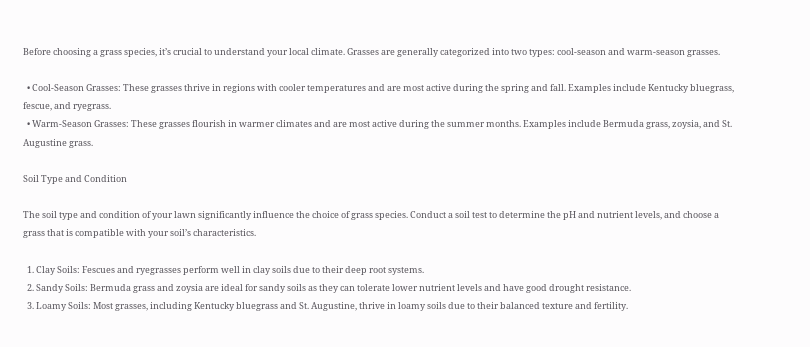Before choosing a grass species, it’s crucial to understand your local climate. Grasses are generally categorized into two types: cool-season and warm-season grasses.

  • Cool-Season Grasses: These grasses thrive in regions with cooler temperatures and are most active during the spring and fall. Examples include Kentucky bluegrass, fescue, and ryegrass.
  • Warm-Season Grasses: These grasses flourish in warmer climates and are most active during the summer months. Examples include Bermuda grass, zoysia, and St. Augustine grass.

Soil Type and Condition

The soil type and condition of your lawn significantly influence the choice of grass species. Conduct a soil test to determine the pH and nutrient levels, and choose a grass that is compatible with your soil’s characteristics.

  1. Clay Soils: Fescues and ryegrasses perform well in clay soils due to their deep root systems.
  2. Sandy Soils: Bermuda grass and zoysia are ideal for sandy soils as they can tolerate lower nutrient levels and have good drought resistance.
  3. Loamy Soils: Most grasses, including Kentucky bluegrass and St. Augustine, thrive in loamy soils due to their balanced texture and fertility.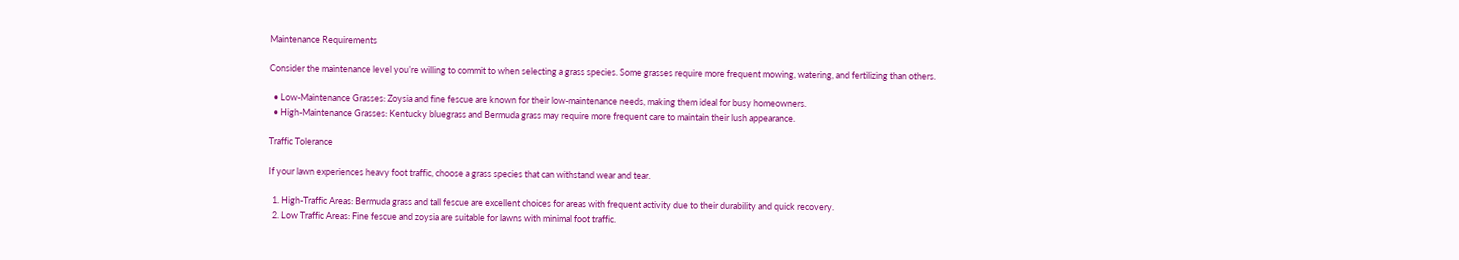Maintenance Requirements

Consider the maintenance level you’re willing to commit to when selecting a grass species. Some grasses require more frequent mowing, watering, and fertilizing than others.

  • Low-Maintenance Grasses: Zoysia and fine fescue are known for their low-maintenance needs, making them ideal for busy homeowners.
  • High-Maintenance Grasses: Kentucky bluegrass and Bermuda grass may require more frequent care to maintain their lush appearance.

Traffic Tolerance

If your lawn experiences heavy foot traffic, choose a grass species that can withstand wear and tear.

  1. High-Traffic Areas: Bermuda grass and tall fescue are excellent choices for areas with frequent activity due to their durability and quick recovery.
  2. Low Traffic Areas: Fine fescue and zoysia are suitable for lawns with minimal foot traffic.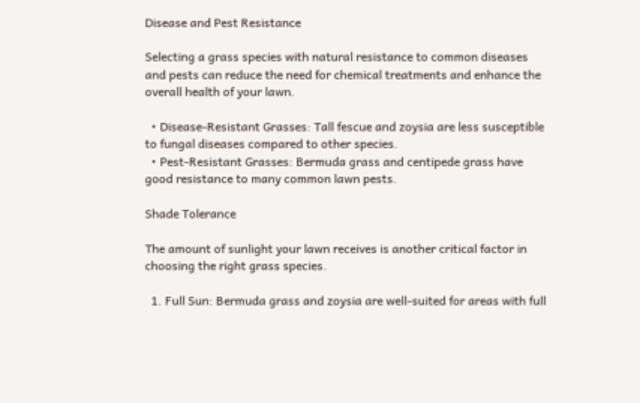Disease and Pest Resistance

Selecting a grass species with natural resistance to common diseases and pests can reduce the need for chemical treatments and enhance the overall health of your lawn.

  • Disease-Resistant Grasses: Tall fescue and zoysia are less susceptible to fungal diseases compared to other species.
  • Pest-Resistant Grasses: Bermuda grass and centipede grass have good resistance to many common lawn pests.

Shade Tolerance

The amount of sunlight your lawn receives is another critical factor in choosing the right grass species.

  1. Full Sun: Bermuda grass and zoysia are well-suited for areas with full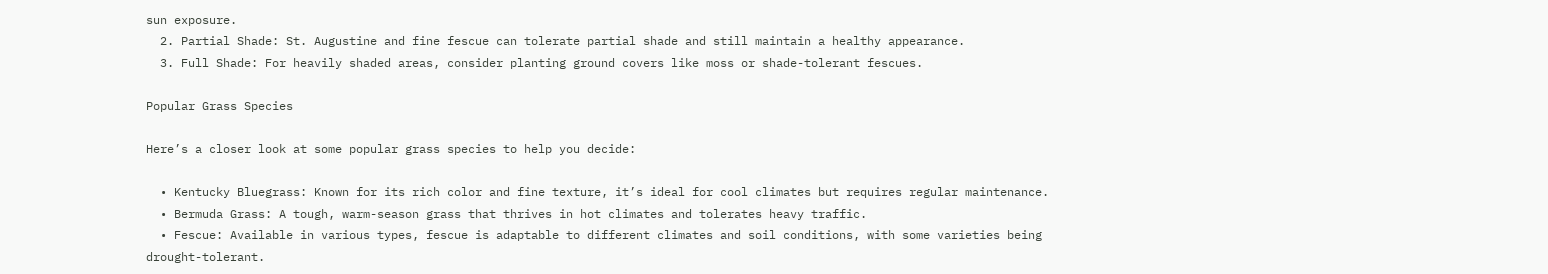sun exposure.
  2. Partial Shade: St. Augustine and fine fescue can tolerate partial shade and still maintain a healthy appearance.
  3. Full Shade: For heavily shaded areas, consider planting ground covers like moss or shade-tolerant fescues.

Popular Grass Species

Here’s a closer look at some popular grass species to help you decide:

  • Kentucky Bluegrass: Known for its rich color and fine texture, it’s ideal for cool climates but requires regular maintenance.
  • Bermuda Grass: A tough, warm-season grass that thrives in hot climates and tolerates heavy traffic.
  • Fescue: Available in various types, fescue is adaptable to different climates and soil conditions, with some varieties being drought-tolerant.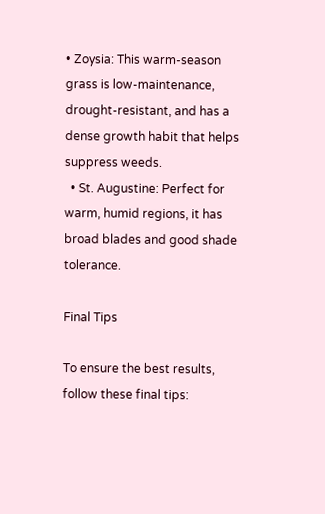• Zoysia: This warm-season grass is low-maintenance, drought-resistant, and has a dense growth habit that helps suppress weeds.
  • St. Augustine: Perfect for warm, humid regions, it has broad blades and good shade tolerance.

Final Tips

To ensure the best results, follow these final tips: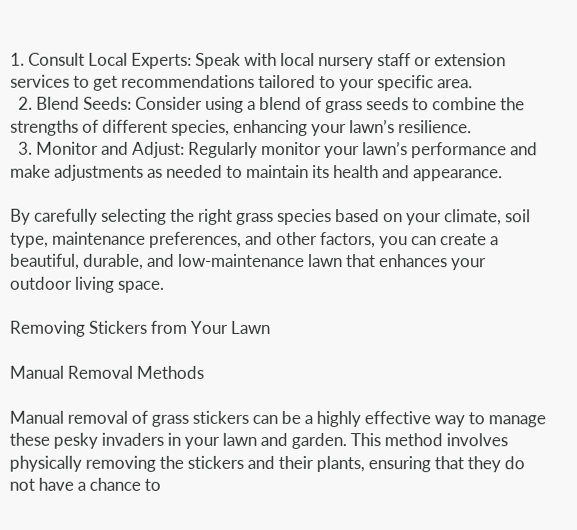1. Consult Local Experts: Speak with local nursery staff or extension services to get recommendations tailored to your specific area.
  2. Blend Seeds: Consider using a blend of grass seeds to combine the strengths of different species, enhancing your lawn’s resilience.
  3. Monitor and Adjust: Regularly monitor your lawn’s performance and make adjustments as needed to maintain its health and appearance.

By carefully selecting the right grass species based on your climate, soil type, maintenance preferences, and other factors, you can create a beautiful, durable, and low-maintenance lawn that enhances your outdoor living space.

Removing Stickers from Your Lawn

Manual Removal Methods

Manual removal of grass stickers can be a highly effective way to manage these pesky invaders in your lawn and garden. This method involves physically removing the stickers and their plants, ensuring that they do not have a chance to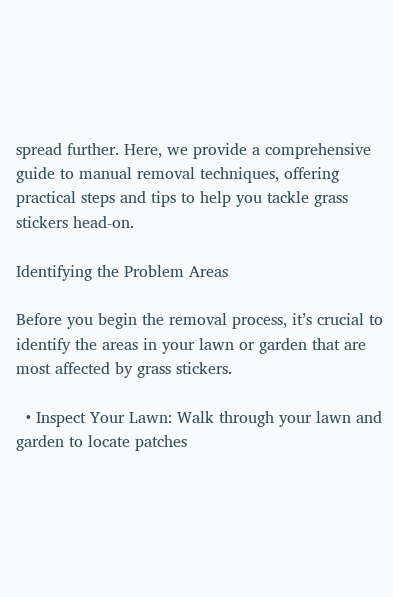spread further. Here, we provide a comprehensive guide to manual removal techniques, offering practical steps and tips to help you tackle grass stickers head-on.

Identifying the Problem Areas

Before you begin the removal process, it’s crucial to identify the areas in your lawn or garden that are most affected by grass stickers.

  • Inspect Your Lawn: Walk through your lawn and garden to locate patches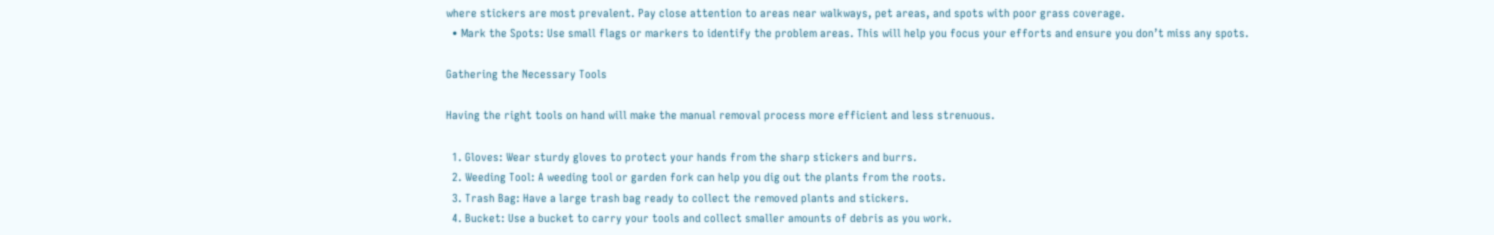where stickers are most prevalent. Pay close attention to areas near walkways, pet areas, and spots with poor grass coverage.
  • Mark the Spots: Use small flags or markers to identify the problem areas. This will help you focus your efforts and ensure you don’t miss any spots.

Gathering the Necessary Tools

Having the right tools on hand will make the manual removal process more efficient and less strenuous.

  1. Gloves: Wear sturdy gloves to protect your hands from the sharp stickers and burrs.
  2. Weeding Tool: A weeding tool or garden fork can help you dig out the plants from the roots.
  3. Trash Bag: Have a large trash bag ready to collect the removed plants and stickers.
  4. Bucket: Use a bucket to carry your tools and collect smaller amounts of debris as you work.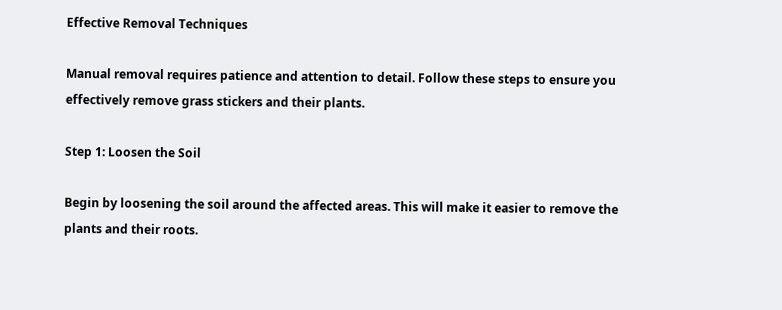Effective Removal Techniques

Manual removal requires patience and attention to detail. Follow these steps to ensure you effectively remove grass stickers and their plants.

Step 1: Loosen the Soil

Begin by loosening the soil around the affected areas. This will make it easier to remove the plants and their roots.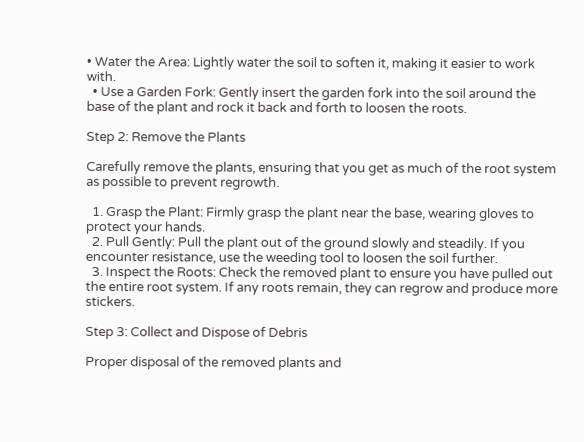• Water the Area: Lightly water the soil to soften it, making it easier to work with.
  • Use a Garden Fork: Gently insert the garden fork into the soil around the base of the plant and rock it back and forth to loosen the roots.

Step 2: Remove the Plants

Carefully remove the plants, ensuring that you get as much of the root system as possible to prevent regrowth.

  1. Grasp the Plant: Firmly grasp the plant near the base, wearing gloves to protect your hands.
  2. Pull Gently: Pull the plant out of the ground slowly and steadily. If you encounter resistance, use the weeding tool to loosen the soil further.
  3. Inspect the Roots: Check the removed plant to ensure you have pulled out the entire root system. If any roots remain, they can regrow and produce more stickers.

Step 3: Collect and Dispose of Debris

Proper disposal of the removed plants and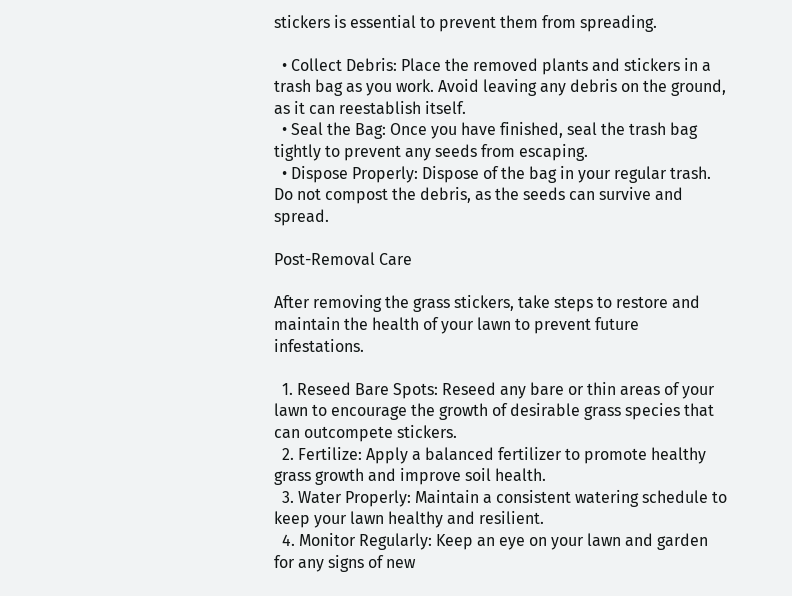stickers is essential to prevent them from spreading.

  • Collect Debris: Place the removed plants and stickers in a trash bag as you work. Avoid leaving any debris on the ground, as it can reestablish itself.
  • Seal the Bag: Once you have finished, seal the trash bag tightly to prevent any seeds from escaping.
  • Dispose Properly: Dispose of the bag in your regular trash. Do not compost the debris, as the seeds can survive and spread.

Post-Removal Care

After removing the grass stickers, take steps to restore and maintain the health of your lawn to prevent future infestations.

  1. Reseed Bare Spots: Reseed any bare or thin areas of your lawn to encourage the growth of desirable grass species that can outcompete stickers.
  2. Fertilize: Apply a balanced fertilizer to promote healthy grass growth and improve soil health.
  3. Water Properly: Maintain a consistent watering schedule to keep your lawn healthy and resilient.
  4. Monitor Regularly: Keep an eye on your lawn and garden for any signs of new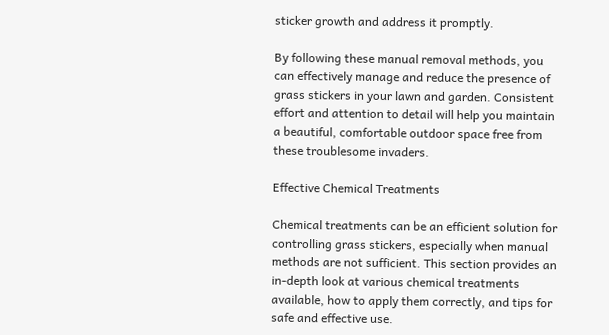sticker growth and address it promptly.

By following these manual removal methods, you can effectively manage and reduce the presence of grass stickers in your lawn and garden. Consistent effort and attention to detail will help you maintain a beautiful, comfortable outdoor space free from these troublesome invaders.

Effective Chemical Treatments

Chemical treatments can be an efficient solution for controlling grass stickers, especially when manual methods are not sufficient. This section provides an in-depth look at various chemical treatments available, how to apply them correctly, and tips for safe and effective use.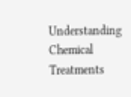Understanding Chemical Treatments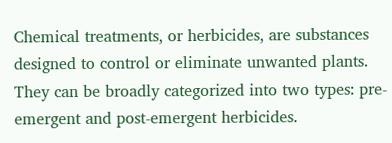Chemical treatments, or herbicides, are substances designed to control or eliminate unwanted plants. They can be broadly categorized into two types: pre-emergent and post-emergent herbicides.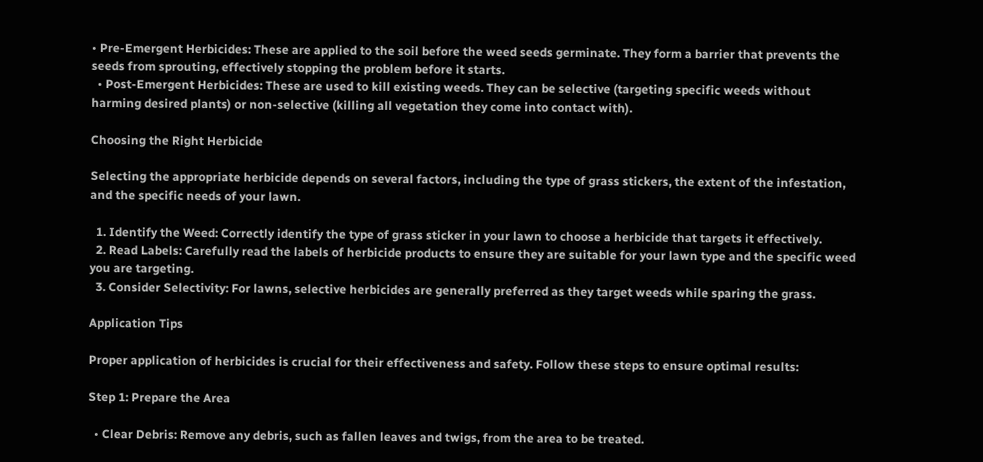• Pre-Emergent Herbicides: These are applied to the soil before the weed seeds germinate. They form a barrier that prevents the seeds from sprouting, effectively stopping the problem before it starts.
  • Post-Emergent Herbicides: These are used to kill existing weeds. They can be selective (targeting specific weeds without harming desired plants) or non-selective (killing all vegetation they come into contact with).

Choosing the Right Herbicide

Selecting the appropriate herbicide depends on several factors, including the type of grass stickers, the extent of the infestation, and the specific needs of your lawn.

  1. Identify the Weed: Correctly identify the type of grass sticker in your lawn to choose a herbicide that targets it effectively.
  2. Read Labels: Carefully read the labels of herbicide products to ensure they are suitable for your lawn type and the specific weed you are targeting.
  3. Consider Selectivity: For lawns, selective herbicides are generally preferred as they target weeds while sparing the grass.

Application Tips

Proper application of herbicides is crucial for their effectiveness and safety. Follow these steps to ensure optimal results:

Step 1: Prepare the Area

  • Clear Debris: Remove any debris, such as fallen leaves and twigs, from the area to be treated.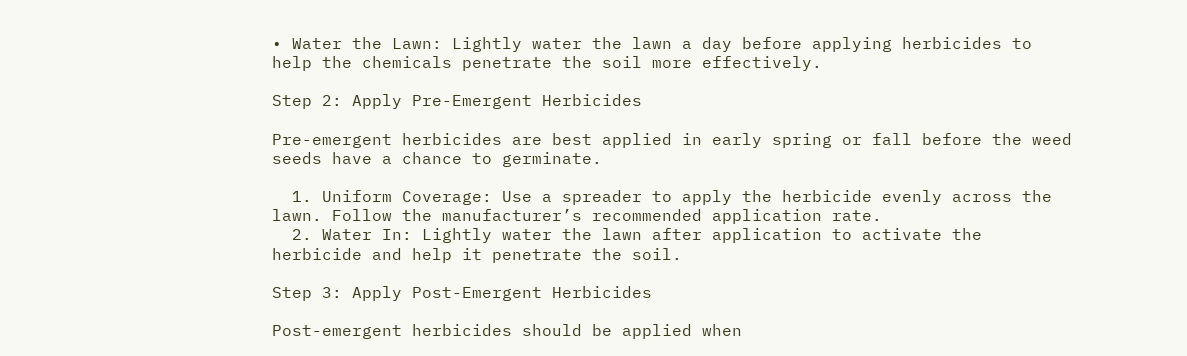• Water the Lawn: Lightly water the lawn a day before applying herbicides to help the chemicals penetrate the soil more effectively.

Step 2: Apply Pre-Emergent Herbicides

Pre-emergent herbicides are best applied in early spring or fall before the weed seeds have a chance to germinate.

  1. Uniform Coverage: Use a spreader to apply the herbicide evenly across the lawn. Follow the manufacturer’s recommended application rate.
  2. Water In: Lightly water the lawn after application to activate the herbicide and help it penetrate the soil.

Step 3: Apply Post-Emergent Herbicides

Post-emergent herbicides should be applied when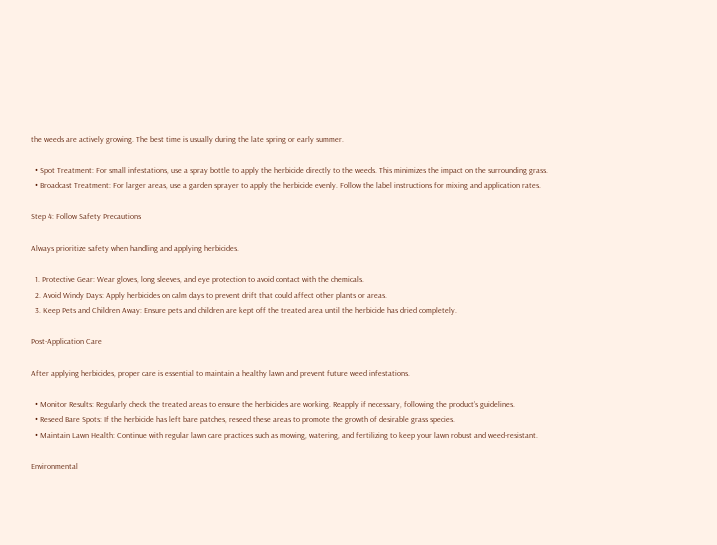the weeds are actively growing. The best time is usually during the late spring or early summer.

  • Spot Treatment: For small infestations, use a spray bottle to apply the herbicide directly to the weeds. This minimizes the impact on the surrounding grass.
  • Broadcast Treatment: For larger areas, use a garden sprayer to apply the herbicide evenly. Follow the label instructions for mixing and application rates.

Step 4: Follow Safety Precautions

Always prioritize safety when handling and applying herbicides.

  1. Protective Gear: Wear gloves, long sleeves, and eye protection to avoid contact with the chemicals.
  2. Avoid Windy Days: Apply herbicides on calm days to prevent drift that could affect other plants or areas.
  3. Keep Pets and Children Away: Ensure pets and children are kept off the treated area until the herbicide has dried completely.

Post-Application Care

After applying herbicides, proper care is essential to maintain a healthy lawn and prevent future weed infestations.

  • Monitor Results: Regularly check the treated areas to ensure the herbicides are working. Reapply if necessary, following the product’s guidelines.
  • Reseed Bare Spots: If the herbicide has left bare patches, reseed these areas to promote the growth of desirable grass species.
  • Maintain Lawn Health: Continue with regular lawn care practices such as mowing, watering, and fertilizing to keep your lawn robust and weed-resistant.

Environmental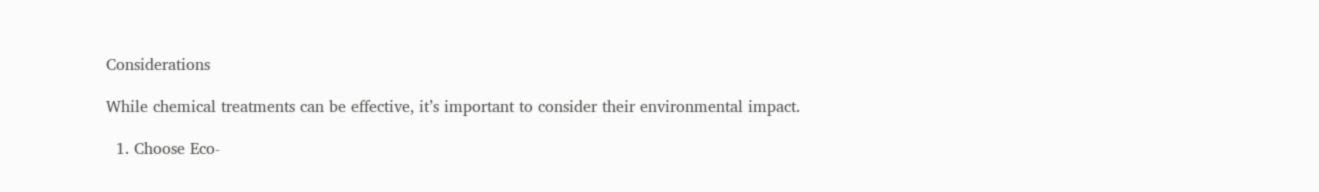Considerations

While chemical treatments can be effective, it’s important to consider their environmental impact.

  1. Choose Eco-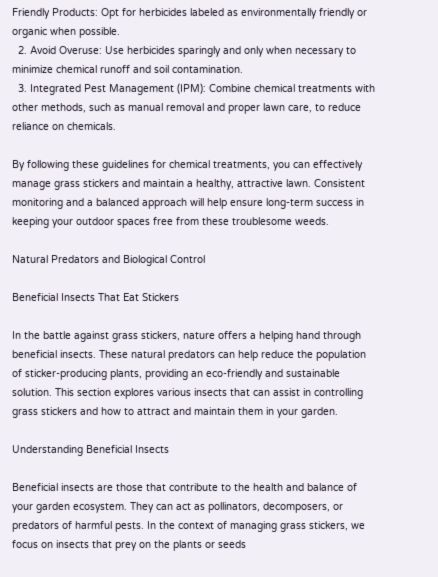Friendly Products: Opt for herbicides labeled as environmentally friendly or organic when possible.
  2. Avoid Overuse: Use herbicides sparingly and only when necessary to minimize chemical runoff and soil contamination.
  3. Integrated Pest Management (IPM): Combine chemical treatments with other methods, such as manual removal and proper lawn care, to reduce reliance on chemicals.

By following these guidelines for chemical treatments, you can effectively manage grass stickers and maintain a healthy, attractive lawn. Consistent monitoring and a balanced approach will help ensure long-term success in keeping your outdoor spaces free from these troublesome weeds.

Natural Predators and Biological Control

Beneficial Insects That Eat Stickers

In the battle against grass stickers, nature offers a helping hand through beneficial insects. These natural predators can help reduce the population of sticker-producing plants, providing an eco-friendly and sustainable solution. This section explores various insects that can assist in controlling grass stickers and how to attract and maintain them in your garden.

Understanding Beneficial Insects

Beneficial insects are those that contribute to the health and balance of your garden ecosystem. They can act as pollinators, decomposers, or predators of harmful pests. In the context of managing grass stickers, we focus on insects that prey on the plants or seeds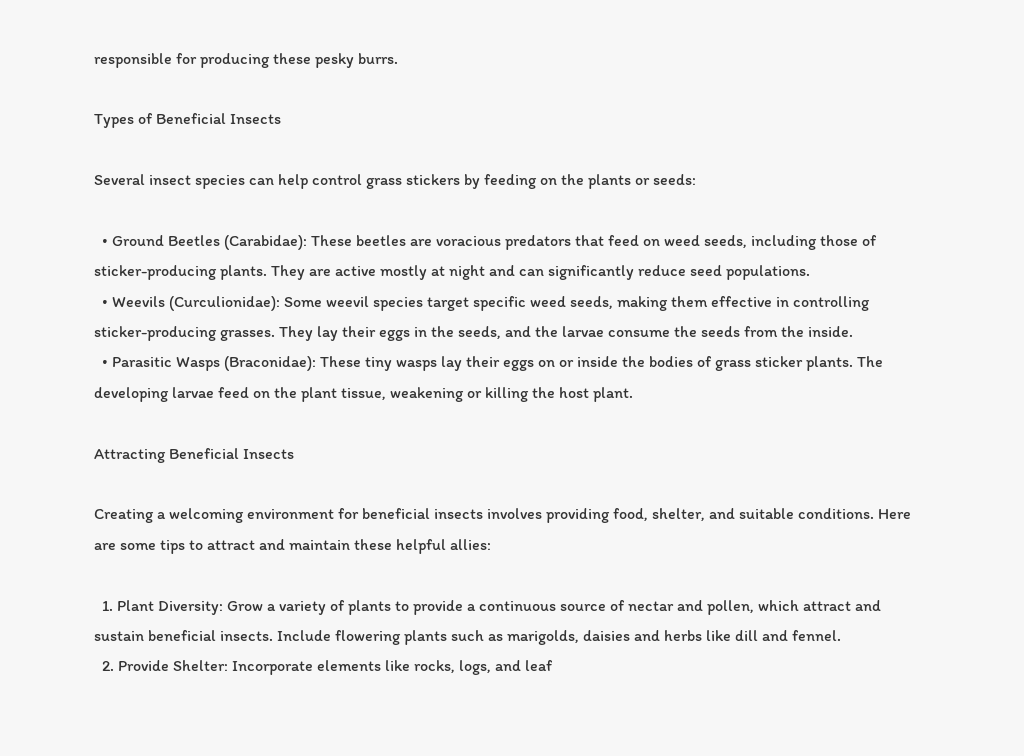responsible for producing these pesky burrs.

Types of Beneficial Insects

Several insect species can help control grass stickers by feeding on the plants or seeds:

  • Ground Beetles (Carabidae): These beetles are voracious predators that feed on weed seeds, including those of sticker-producing plants. They are active mostly at night and can significantly reduce seed populations.
  • Weevils (Curculionidae): Some weevil species target specific weed seeds, making them effective in controlling sticker-producing grasses. They lay their eggs in the seeds, and the larvae consume the seeds from the inside.
  • Parasitic Wasps (Braconidae): These tiny wasps lay their eggs on or inside the bodies of grass sticker plants. The developing larvae feed on the plant tissue, weakening or killing the host plant.

Attracting Beneficial Insects

Creating a welcoming environment for beneficial insects involves providing food, shelter, and suitable conditions. Here are some tips to attract and maintain these helpful allies:

  1. Plant Diversity: Grow a variety of plants to provide a continuous source of nectar and pollen, which attract and sustain beneficial insects. Include flowering plants such as marigolds, daisies and herbs like dill and fennel.
  2. Provide Shelter: Incorporate elements like rocks, logs, and leaf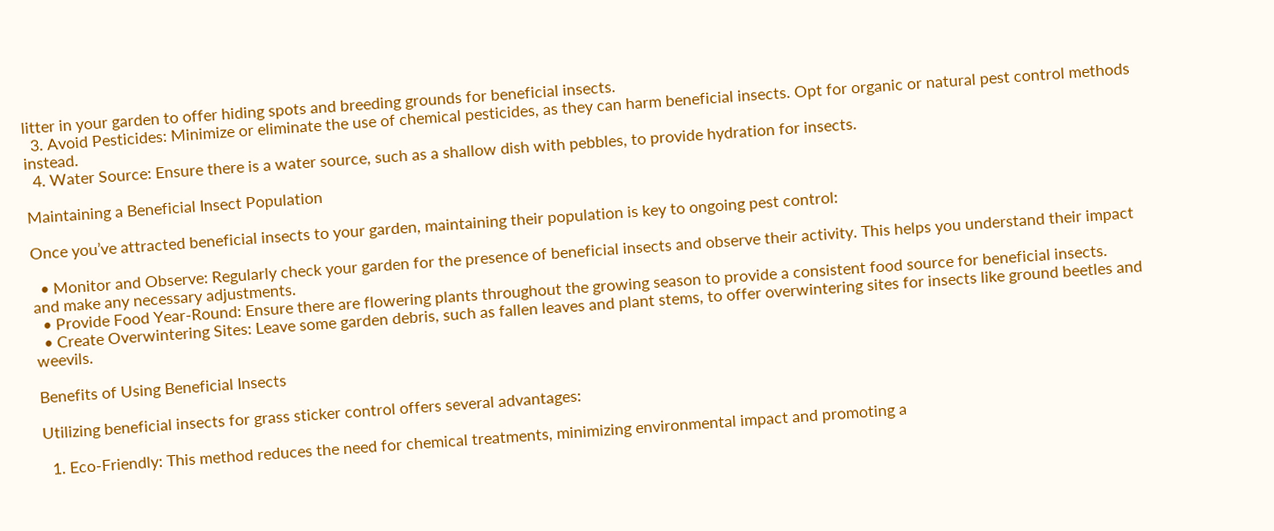litter in your garden to offer hiding spots and breeding grounds for beneficial insects.
  3. Avoid Pesticides: Minimize or eliminate the use of chemical pesticides, as they can harm beneficial insects. Opt for organic or natural pest control methods instead.
  4. Water Source: Ensure there is a water source, such as a shallow dish with pebbles, to provide hydration for insects.

Maintaining a Beneficial Insect Population

Once you’ve attracted beneficial insects to your garden, maintaining their population is key to ongoing pest control:

  • Monitor and Observe: Regularly check your garden for the presence of beneficial insects and observe their activity. This helps you understand their impact and make any necessary adjustments.
  • Provide Food Year-Round: Ensure there are flowering plants throughout the growing season to provide a consistent food source for beneficial insects.
  • Create Overwintering Sites: Leave some garden debris, such as fallen leaves and plant stems, to offer overwintering sites for insects like ground beetles and weevils.

Benefits of Using Beneficial Insects

Utilizing beneficial insects for grass sticker control offers several advantages:

  1. Eco-Friendly: This method reduces the need for chemical treatments, minimizing environmental impact and promoting a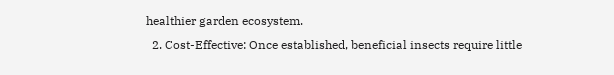healthier garden ecosystem.
  2. Cost-Effective: Once established, beneficial insects require little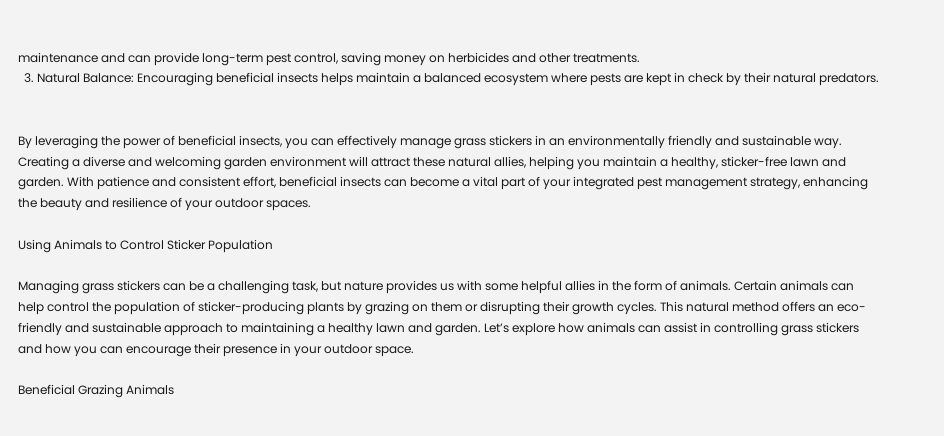maintenance and can provide long-term pest control, saving money on herbicides and other treatments.
  3. Natural Balance: Encouraging beneficial insects helps maintain a balanced ecosystem where pests are kept in check by their natural predators.


By leveraging the power of beneficial insects, you can effectively manage grass stickers in an environmentally friendly and sustainable way. Creating a diverse and welcoming garden environment will attract these natural allies, helping you maintain a healthy, sticker-free lawn and garden. With patience and consistent effort, beneficial insects can become a vital part of your integrated pest management strategy, enhancing the beauty and resilience of your outdoor spaces.

Using Animals to Control Sticker Population

Managing grass stickers can be a challenging task, but nature provides us with some helpful allies in the form of animals. Certain animals can help control the population of sticker-producing plants by grazing on them or disrupting their growth cycles. This natural method offers an eco-friendly and sustainable approach to maintaining a healthy lawn and garden. Let’s explore how animals can assist in controlling grass stickers and how you can encourage their presence in your outdoor space.

Beneficial Grazing Animals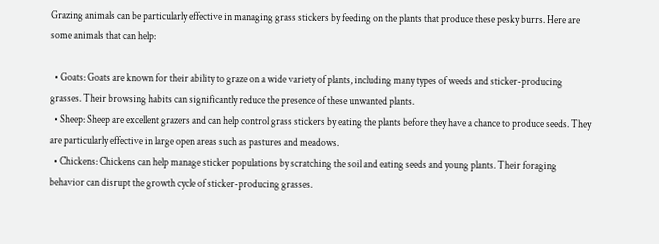Grazing animals can be particularly effective in managing grass stickers by feeding on the plants that produce these pesky burrs. Here are some animals that can help:

  • Goats: Goats are known for their ability to graze on a wide variety of plants, including many types of weeds and sticker-producing grasses. Their browsing habits can significantly reduce the presence of these unwanted plants.
  • Sheep: Sheep are excellent grazers and can help control grass stickers by eating the plants before they have a chance to produce seeds. They are particularly effective in large open areas such as pastures and meadows.
  • Chickens: Chickens can help manage sticker populations by scratching the soil and eating seeds and young plants. Their foraging behavior can disrupt the growth cycle of sticker-producing grasses.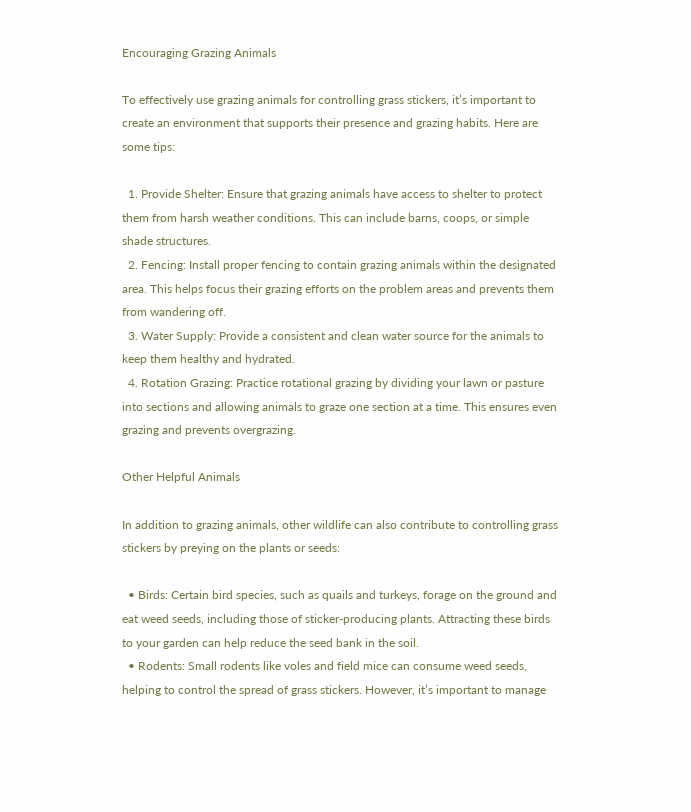Encouraging Grazing Animals

To effectively use grazing animals for controlling grass stickers, it’s important to create an environment that supports their presence and grazing habits. Here are some tips:

  1. Provide Shelter: Ensure that grazing animals have access to shelter to protect them from harsh weather conditions. This can include barns, coops, or simple shade structures.
  2. Fencing: Install proper fencing to contain grazing animals within the designated area. This helps focus their grazing efforts on the problem areas and prevents them from wandering off.
  3. Water Supply: Provide a consistent and clean water source for the animals to keep them healthy and hydrated.
  4. Rotation Grazing: Practice rotational grazing by dividing your lawn or pasture into sections and allowing animals to graze one section at a time. This ensures even grazing and prevents overgrazing.

Other Helpful Animals

In addition to grazing animals, other wildlife can also contribute to controlling grass stickers by preying on the plants or seeds:

  • Birds: Certain bird species, such as quails and turkeys, forage on the ground and eat weed seeds, including those of sticker-producing plants. Attracting these birds to your garden can help reduce the seed bank in the soil.
  • Rodents: Small rodents like voles and field mice can consume weed seeds, helping to control the spread of grass stickers. However, it’s important to manage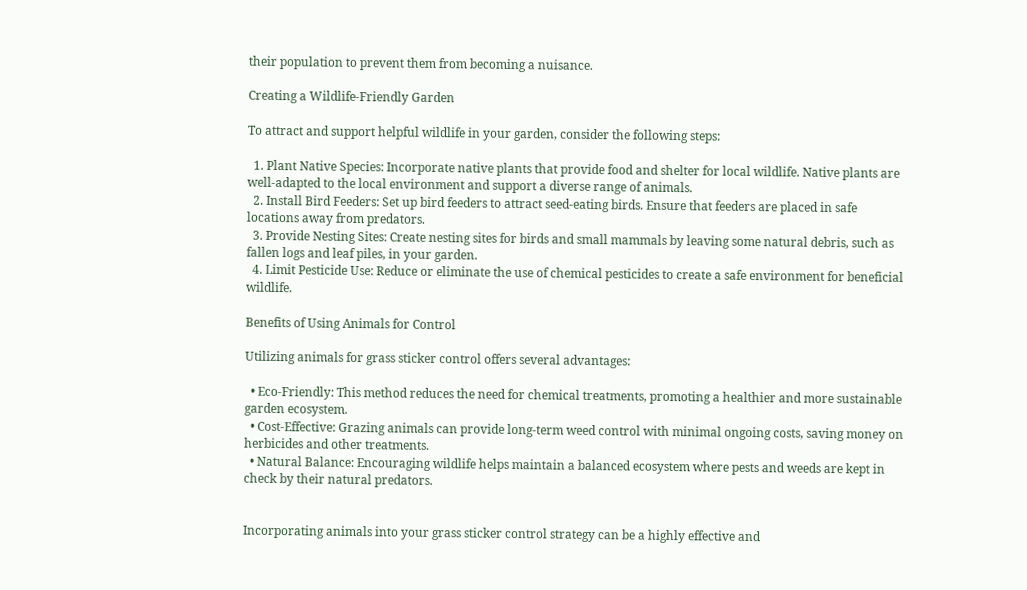their population to prevent them from becoming a nuisance.

Creating a Wildlife-Friendly Garden

To attract and support helpful wildlife in your garden, consider the following steps:

  1. Plant Native Species: Incorporate native plants that provide food and shelter for local wildlife. Native plants are well-adapted to the local environment and support a diverse range of animals.
  2. Install Bird Feeders: Set up bird feeders to attract seed-eating birds. Ensure that feeders are placed in safe locations away from predators.
  3. Provide Nesting Sites: Create nesting sites for birds and small mammals by leaving some natural debris, such as fallen logs and leaf piles, in your garden.
  4. Limit Pesticide Use: Reduce or eliminate the use of chemical pesticides to create a safe environment for beneficial wildlife.

Benefits of Using Animals for Control

Utilizing animals for grass sticker control offers several advantages:

  • Eco-Friendly: This method reduces the need for chemical treatments, promoting a healthier and more sustainable garden ecosystem.
  • Cost-Effective: Grazing animals can provide long-term weed control with minimal ongoing costs, saving money on herbicides and other treatments.
  • Natural Balance: Encouraging wildlife helps maintain a balanced ecosystem where pests and weeds are kept in check by their natural predators.


Incorporating animals into your grass sticker control strategy can be a highly effective and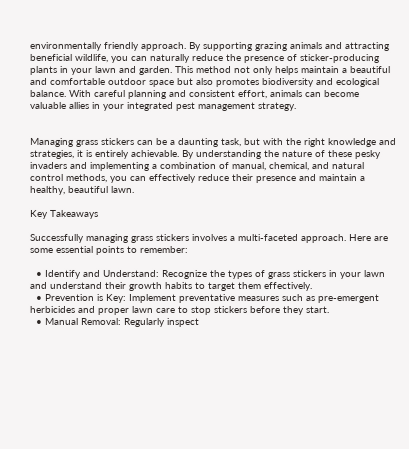environmentally friendly approach. By supporting grazing animals and attracting beneficial wildlife, you can naturally reduce the presence of sticker-producing plants in your lawn and garden. This method not only helps maintain a beautiful and comfortable outdoor space but also promotes biodiversity and ecological balance. With careful planning and consistent effort, animals can become valuable allies in your integrated pest management strategy.


Managing grass stickers can be a daunting task, but with the right knowledge and strategies, it is entirely achievable. By understanding the nature of these pesky invaders and implementing a combination of manual, chemical, and natural control methods, you can effectively reduce their presence and maintain a healthy, beautiful lawn.

Key Takeaways

Successfully managing grass stickers involves a multi-faceted approach. Here are some essential points to remember:

  • Identify and Understand: Recognize the types of grass stickers in your lawn and understand their growth habits to target them effectively.
  • Prevention is Key: Implement preventative measures such as pre-emergent herbicides and proper lawn care to stop stickers before they start.
  • Manual Removal: Regularly inspect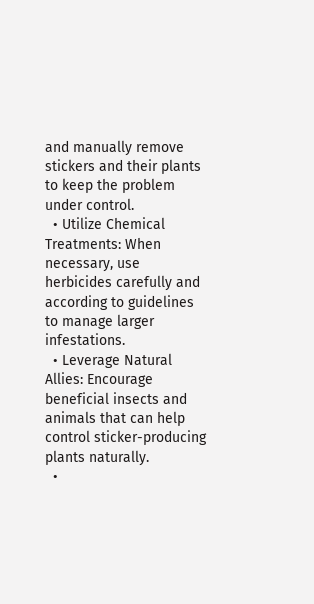and manually remove stickers and their plants to keep the problem under control.
  • Utilize Chemical Treatments: When necessary, use herbicides carefully and according to guidelines to manage larger infestations.
  • Leverage Natural Allies: Encourage beneficial insects and animals that can help control sticker-producing plants naturally.
  •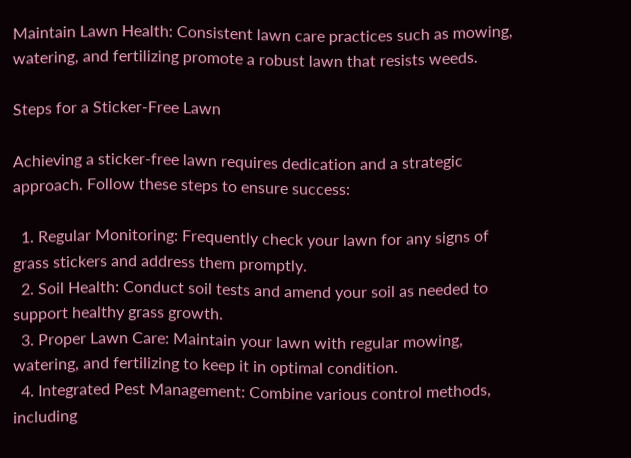Maintain Lawn Health: Consistent lawn care practices such as mowing, watering, and fertilizing promote a robust lawn that resists weeds.

Steps for a Sticker-Free Lawn

Achieving a sticker-free lawn requires dedication and a strategic approach. Follow these steps to ensure success:

  1. Regular Monitoring: Frequently check your lawn for any signs of grass stickers and address them promptly.
  2. Soil Health: Conduct soil tests and amend your soil as needed to support healthy grass growth.
  3. Proper Lawn Care: Maintain your lawn with regular mowing, watering, and fertilizing to keep it in optimal condition.
  4. Integrated Pest Management: Combine various control methods, including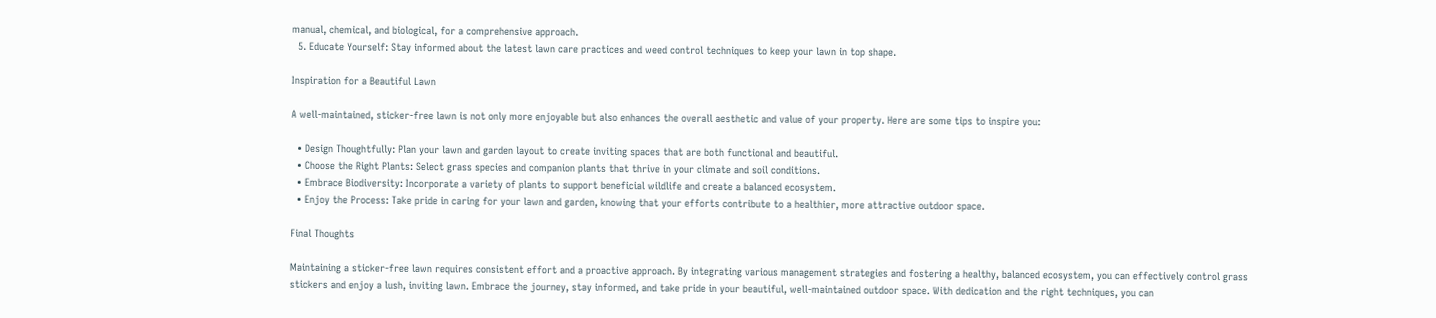manual, chemical, and biological, for a comprehensive approach.
  5. Educate Yourself: Stay informed about the latest lawn care practices and weed control techniques to keep your lawn in top shape.

Inspiration for a Beautiful Lawn

A well-maintained, sticker-free lawn is not only more enjoyable but also enhances the overall aesthetic and value of your property. Here are some tips to inspire you:

  • Design Thoughtfully: Plan your lawn and garden layout to create inviting spaces that are both functional and beautiful.
  • Choose the Right Plants: Select grass species and companion plants that thrive in your climate and soil conditions.
  • Embrace Biodiversity: Incorporate a variety of plants to support beneficial wildlife and create a balanced ecosystem.
  • Enjoy the Process: Take pride in caring for your lawn and garden, knowing that your efforts contribute to a healthier, more attractive outdoor space.

Final Thoughts

Maintaining a sticker-free lawn requires consistent effort and a proactive approach. By integrating various management strategies and fostering a healthy, balanced ecosystem, you can effectively control grass stickers and enjoy a lush, inviting lawn. Embrace the journey, stay informed, and take pride in your beautiful, well-maintained outdoor space. With dedication and the right techniques, you can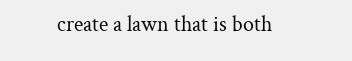create a lawn that is both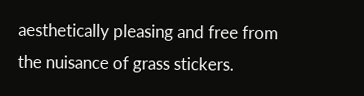aesthetically pleasing and free from the nuisance of grass stickers.